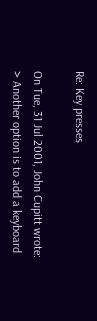Re: Key presses

On Tue, 31 Jul 2001, John Cupitt wrote:
> Another option is to add a keyboard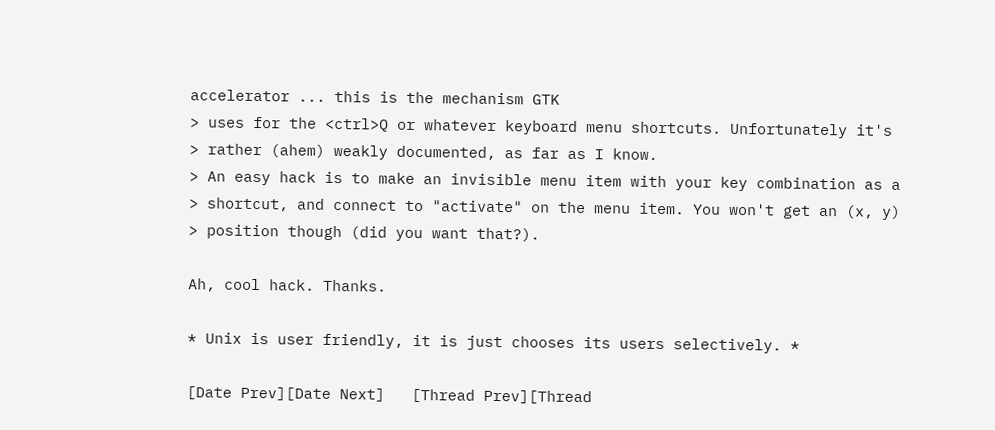accelerator ... this is the mechanism GTK
> uses for the <ctrl>Q or whatever keyboard menu shortcuts. Unfortunately it's
> rather (ahem) weakly documented, as far as I know.
> An easy hack is to make an invisible menu item with your key combination as a
> shortcut, and connect to "activate" on the menu item. You won't get an (x, y)
> position though (did you want that?).

Ah, cool hack. Thanks.

* Unix is user friendly, it is just chooses its users selectively. *

[Date Prev][Date Next]   [Thread Prev][Thread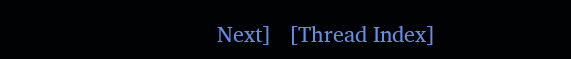Next]   [Thread Index]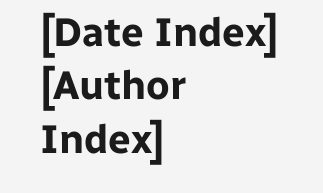[Date Index] [Author Index]